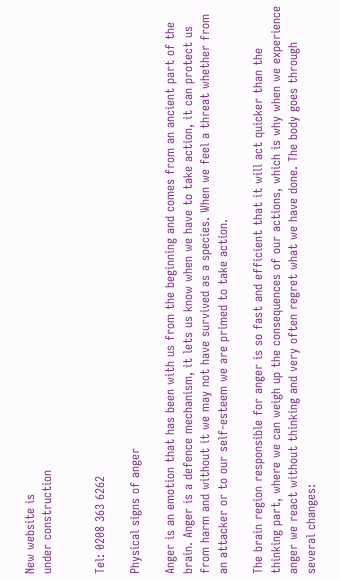New website is
under construction


Tel: 0208 363 6262

Physical signs of anger

Anger is an emotion that has been with us from the beginning and comes from an ancient part of the brain. Anger is a defence mechanism, it lets us know when we have to take action, it can protect us from harm and without it we may not have survived as a species. When we feel a threat whether from an attacker or to our self-esteem we are primed to take action.

The brain region responsible for anger is so fast and efficient that it will act quicker than the thinking part, where we can weigh up the consequences of our actions, which is why when we experience anger we react without thinking and very often regret what we have done. The body goes through several changes: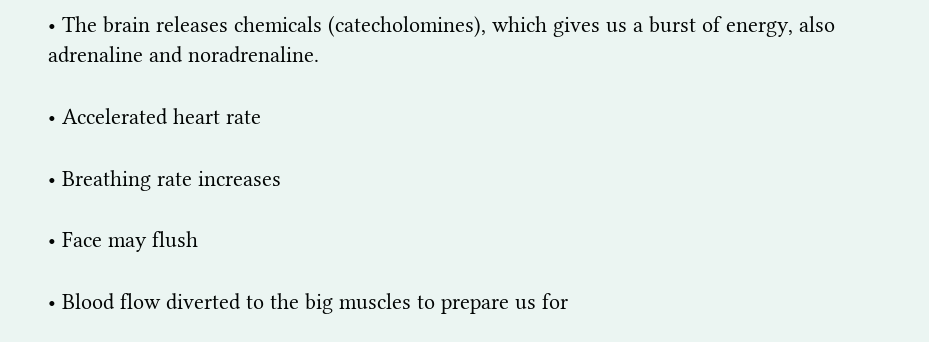• The brain releases chemicals (catecholomines), which gives us a burst of energy, also adrenaline and noradrenaline.

• Accelerated heart rate

• Breathing rate increases

• Face may flush

• Blood flow diverted to the big muscles to prepare us for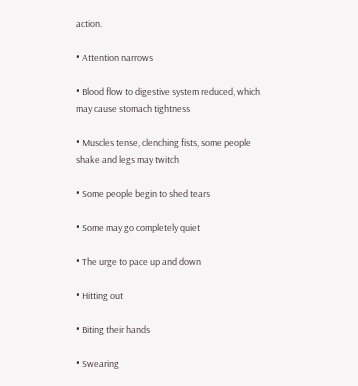action.

• Attention narrows

• Blood flow to digestive system reduced, which may cause stomach tightness

• Muscles tense, clenching fists, some people shake and legs may twitch

• Some people begin to shed tears

• Some may go completely quiet

• The urge to pace up and down

• Hitting out

• Biting their hands

• Swearing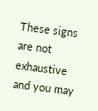These signs are not exhaustive and you may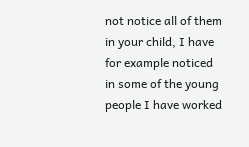not notice all of them in your child, I have for example noticed in some of the young people I have worked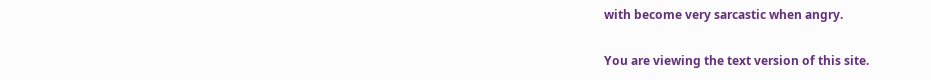with become very sarcastic when angry.

You are viewing the text version of this site.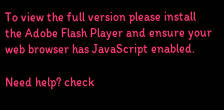To view the full version please install the Adobe Flash Player and ensure your web browser has JavaScript enabled.

Need help? check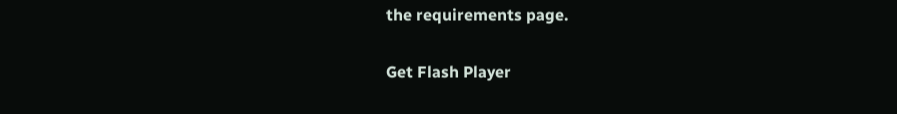the requirements page.

Get Flash Player